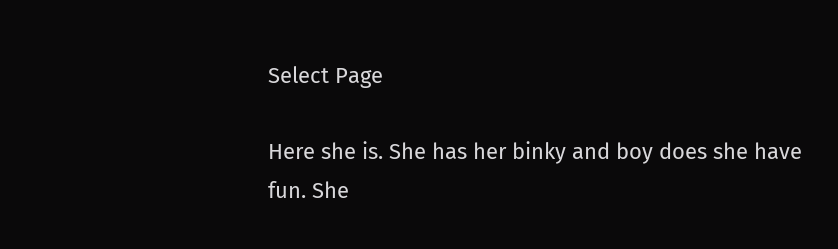Select Page

Here she is. She has her binky and boy does she have fun. She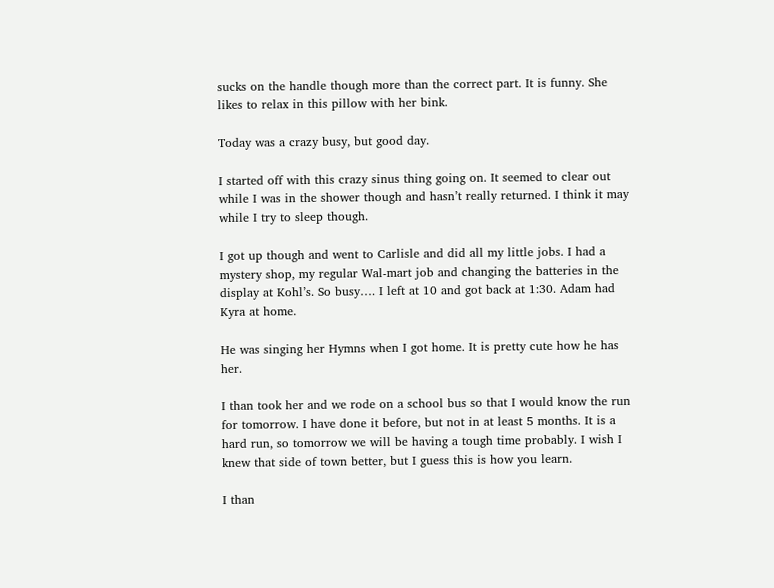sucks on the handle though more than the correct part. It is funny. She likes to relax in this pillow with her bink.

Today was a crazy busy, but good day.

I started off with this crazy sinus thing going on. It seemed to clear out while I was in the shower though and hasn’t really returned. I think it may while I try to sleep though.

I got up though and went to Carlisle and did all my little jobs. I had a mystery shop, my regular Wal-mart job and changing the batteries in the display at Kohl’s. So busy…. I left at 10 and got back at 1:30. Adam had Kyra at home.

He was singing her Hymns when I got home. It is pretty cute how he has her.

I than took her and we rode on a school bus so that I would know the run for tomorrow. I have done it before, but not in at least 5 months. It is a hard run, so tomorrow we will be having a tough time probably. I wish I knew that side of town better, but I guess this is how you learn.

I than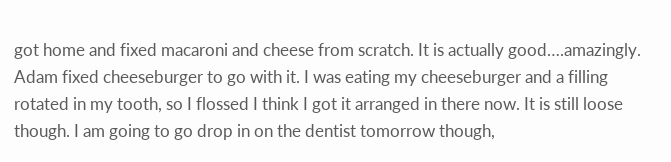got home and fixed macaroni and cheese from scratch. It is actually good….amazingly. Adam fixed cheeseburger to go with it. I was eating my cheeseburger and a filling rotated in my tooth, so I flossed I think I got it arranged in there now. It is still loose though. I am going to go drop in on the dentist tomorrow though,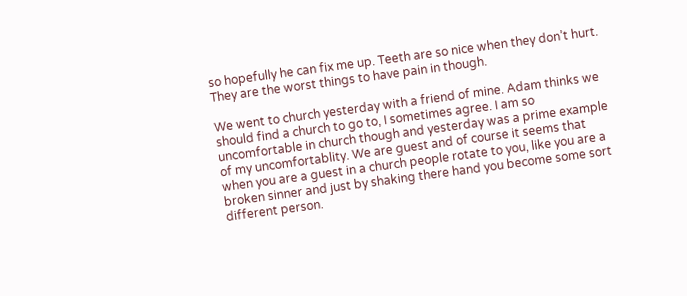so hopefully he can fix me up. Teeth are so nice when they don’t hurt. They are the worst things to have pain in though.

We went to church yesterday with a friend of mine. Adam thinks we should find a church to go to, I sometimes agree. I am so uncomfortable in church though and yesterday was a prime example of my uncomfortablity. We are guest and of course it seems that when you are a guest in a church people rotate to you, like you are a broken sinner and just by shaking there hand you become some sort different person.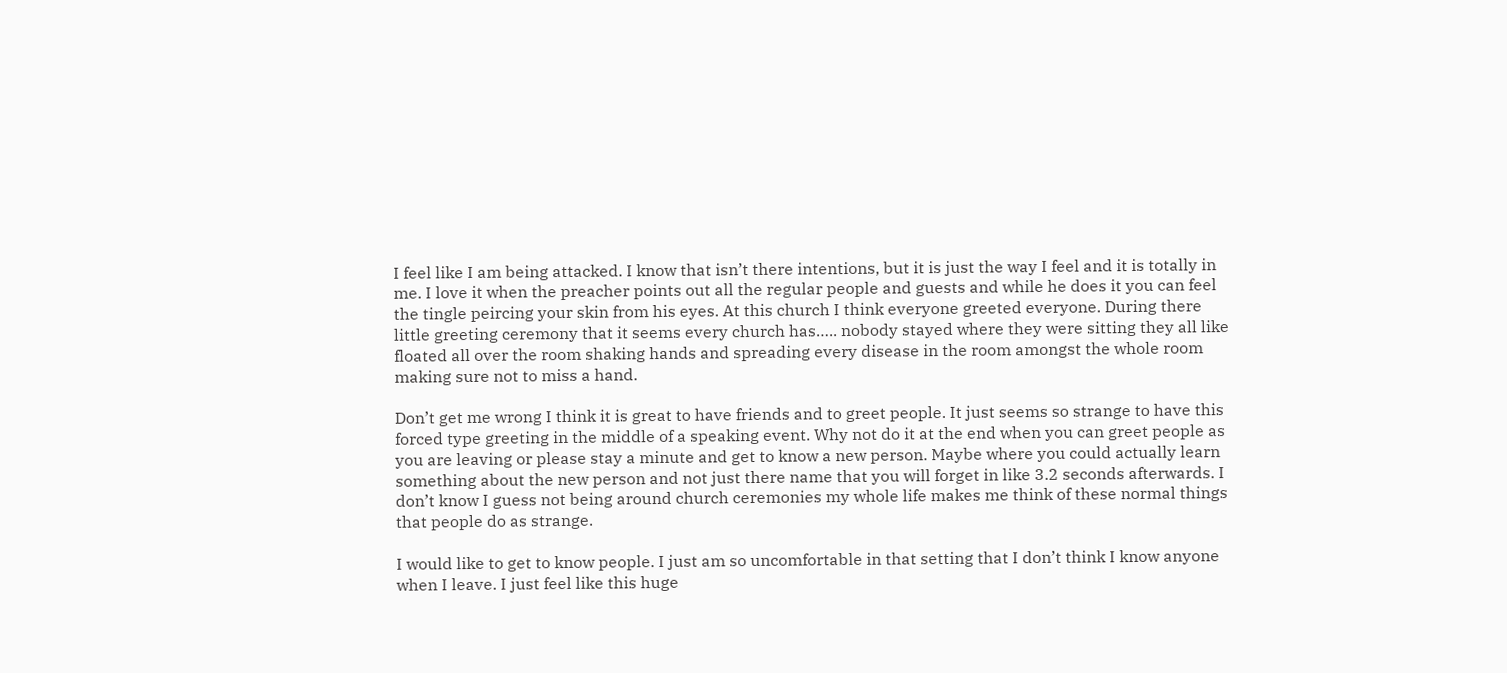I feel like I am being attacked. I know that isn’t there intentions, but it is just the way I feel and it is totally in me. I love it when the preacher points out all the regular people and guests and while he does it you can feel the tingle peircing your skin from his eyes. At this church I think everyone greeted everyone. During there little greeting ceremony that it seems every church has….. nobody stayed where they were sitting they all like floated all over the room shaking hands and spreading every disease in the room amongst the whole room making sure not to miss a hand.

Don’t get me wrong I think it is great to have friends and to greet people. It just seems so strange to have this forced type greeting in the middle of a speaking event. Why not do it at the end when you can greet people as you are leaving or please stay a minute and get to know a new person. Maybe where you could actually learn something about the new person and not just there name that you will forget in like 3.2 seconds afterwards. I don’t know I guess not being around church ceremonies my whole life makes me think of these normal things that people do as strange.

I would like to get to know people. I just am so uncomfortable in that setting that I don’t think I know anyone when I leave. I just feel like this huge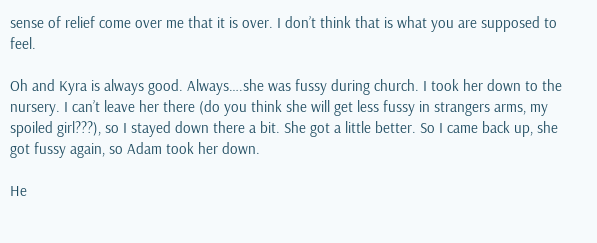sense of relief come over me that it is over. I don’t think that is what you are supposed to feel.

Oh and Kyra is always good. Always….she was fussy during church. I took her down to the nursery. I can’t leave her there (do you think she will get less fussy in strangers arms, my spoiled girl???), so I stayed down there a bit. She got a little better. So I came back up, she got fussy again, so Adam took her down.

He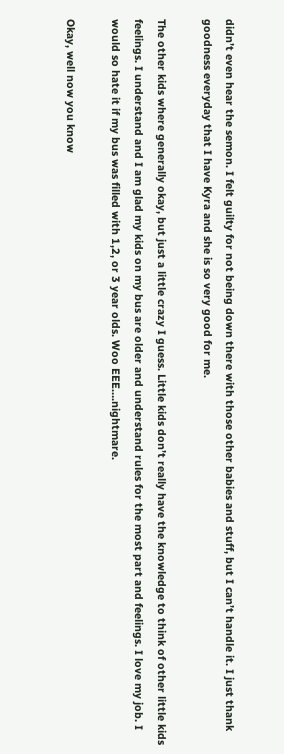didn’t even hear the semon. I felt guilty for not being down there with those other babies and stuff, but I can’t handle it. I just thank goodness everyday that I have Kyra and she is so very good for me.

The other kids where generally okay, but just a little crazy I guess. Little kids don’t really have the knowledge to think of other little kids feelings. I understand and I am glad my kids on my bus are older and understand rules for the most part and feelings. I love my job. I would so hate it if my bus was filled with 1,2, or 3 year olds. Woo EEE….nightmare.

Okay, well now you know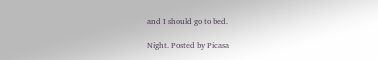and I should go to bed.

Night. Posted by Picasa